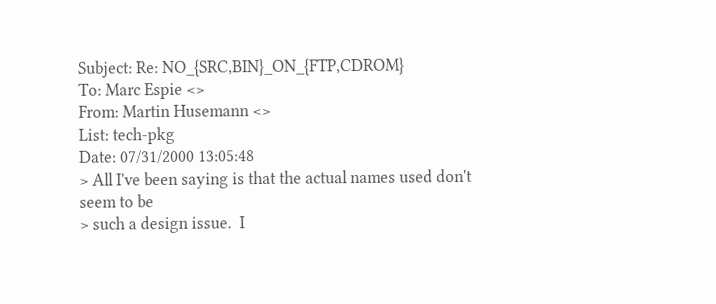Subject: Re: NO_{SRC,BIN}_ON_{FTP,CDROM}
To: Marc Espie <>
From: Martin Husemann <>
List: tech-pkg
Date: 07/31/2000 13:05:48
> All I've been saying is that the actual names used don't seem to be
> such a design issue.  I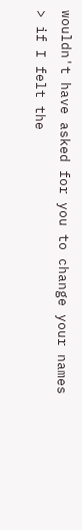wouldn't have asked for you to change your names
> if I felt the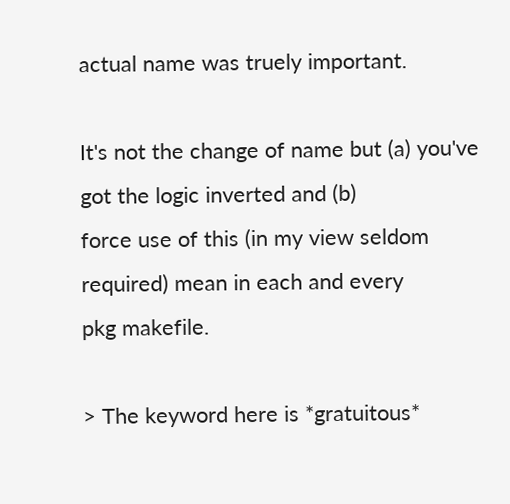actual name was truely important.

It's not the change of name but (a) you've got the logic inverted and (b)
force use of this (in my view seldom required) mean in each and every
pkg makefile.

> The keyword here is *gratuitous*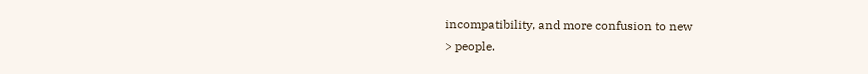incompatibility, and more confusion to new
> people.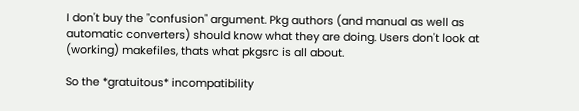I don't buy the "confusion" argument. Pkg authors (and manual as well as
automatic converters) should know what they are doing. Users don't look at
(working) makefiles, thats what pkgsrc is all about.

So the *gratuitous* incompatibility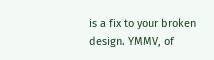is a fix to your broken design. YMMV, of